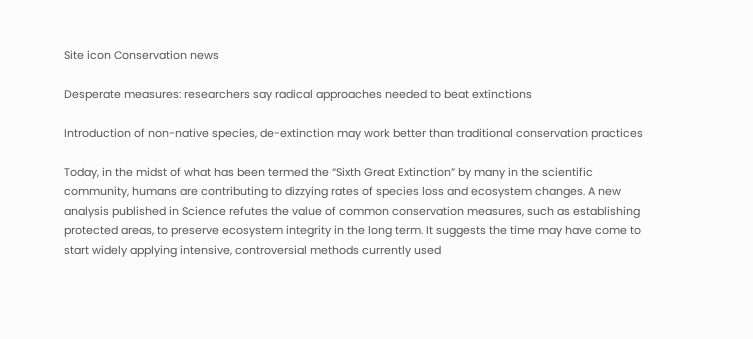Site icon Conservation news

Desperate measures: researchers say radical approaches needed to beat extinctions

Introduction of non-native species, de-extinction may work better than traditional conservation practices

Today, in the midst of what has been termed the “Sixth Great Extinction” by many in the scientific community, humans are contributing to dizzying rates of species loss and ecosystem changes. A new analysis published in Science refutes the value of common conservation measures, such as establishing protected areas, to preserve ecosystem integrity in the long term. It suggests the time may have come to start widely applying intensive, controversial methods currently used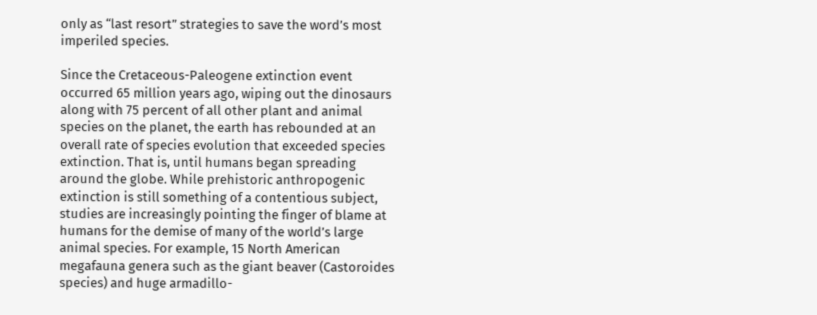only as “last resort” strategies to save the word’s most imperiled species.

Since the Cretaceous-Paleogene extinction event occurred 65 million years ago, wiping out the dinosaurs along with 75 percent of all other plant and animal species on the planet, the earth has rebounded at an overall rate of species evolution that exceeded species extinction. That is, until humans began spreading around the globe. While prehistoric anthropogenic extinction is still something of a contentious subject, studies are increasingly pointing the finger of blame at humans for the demise of many of the world’s large animal species. For example, 15 North American megafauna genera such as the giant beaver (Castoroides species) and huge armadillo-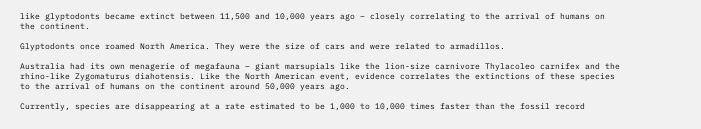like glyptodonts became extinct between 11,500 and 10,000 years ago – closely correlating to the arrival of humans on the continent.

Glyptodonts once roamed North America. They were the size of cars and were related to armadillos.

Australia had its own menagerie of megafauna – giant marsupials like the lion-size carnivore Thylacoleo carnifex and the rhino-like Zygomaturus diahotensis. Like the North American event, evidence correlates the extinctions of these species to the arrival of humans on the continent around 50,000 years ago.

Currently, species are disappearing at a rate estimated to be 1,000 to 10,000 times faster than the fossil record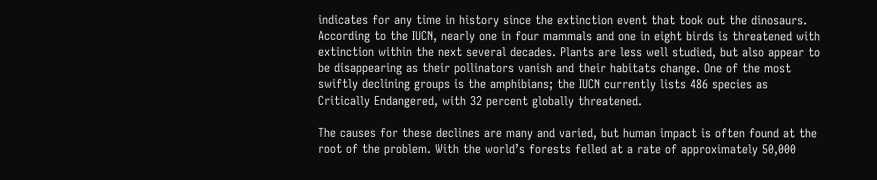indicates for any time in history since the extinction event that took out the dinosaurs. According to the IUCN, nearly one in four mammals and one in eight birds is threatened with extinction within the next several decades. Plants are less well studied, but also appear to be disappearing as their pollinators vanish and their habitats change. One of the most swiftly declining groups is the amphibians; the IUCN currently lists 486 species as Critically Endangered, with 32 percent globally threatened.

The causes for these declines are many and varied, but human impact is often found at the root of the problem. With the world’s forests felled at a rate of approximately 50,000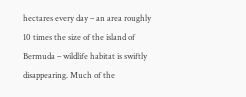hectares every day – an area roughly 10 times the size of the island of Bermuda – wildlife habitat is swiftly disappearing. Much of the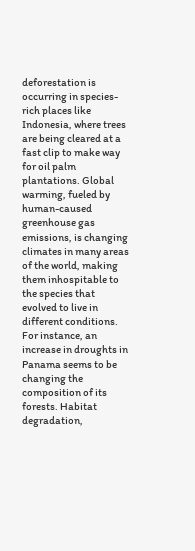deforestation is occurring in species-rich places like Indonesia, where trees are being cleared at a fast clip to make way for oil palm plantations. Global warming, fueled by human-caused greenhouse gas emissions, is changing climates in many areas of the world, making them inhospitable to the species that evolved to live in different conditions. For instance, an increase in droughts in Panama seems to be changing the composition of its forests. Habitat degradation,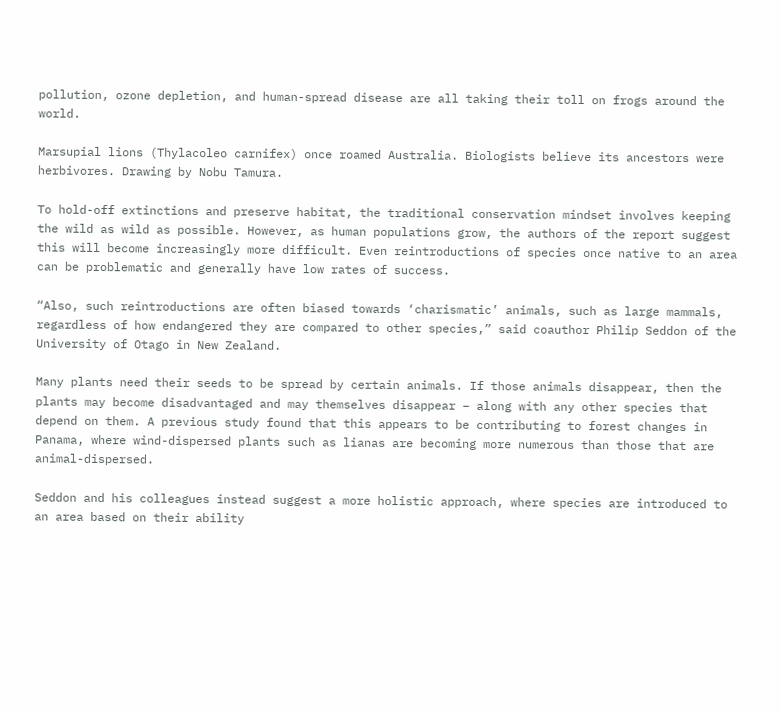pollution, ozone depletion, and human-spread disease are all taking their toll on frogs around the world.

Marsupial lions (Thylacoleo carnifex) once roamed Australia. Biologists believe its ancestors were herbivores. Drawing by Nobu Tamura.

To hold-off extinctions and preserve habitat, the traditional conservation mindset involves keeping the wild as wild as possible. However, as human populations grow, the authors of the report suggest this will become increasingly more difficult. Even reintroductions of species once native to an area can be problematic and generally have low rates of success.

“Also, such reintroductions are often biased towards ‘charismatic’ animals, such as large mammals, regardless of how endangered they are compared to other species,” said coauthor Philip Seddon of the University of Otago in New Zealand.

Many plants need their seeds to be spread by certain animals. If those animals disappear, then the plants may become disadvantaged and may themselves disappear – along with any other species that depend on them. A previous study found that this appears to be contributing to forest changes in Panama, where wind-dispersed plants such as lianas are becoming more numerous than those that are animal-dispersed.

Seddon and his colleagues instead suggest a more holistic approach, where species are introduced to an area based on their ability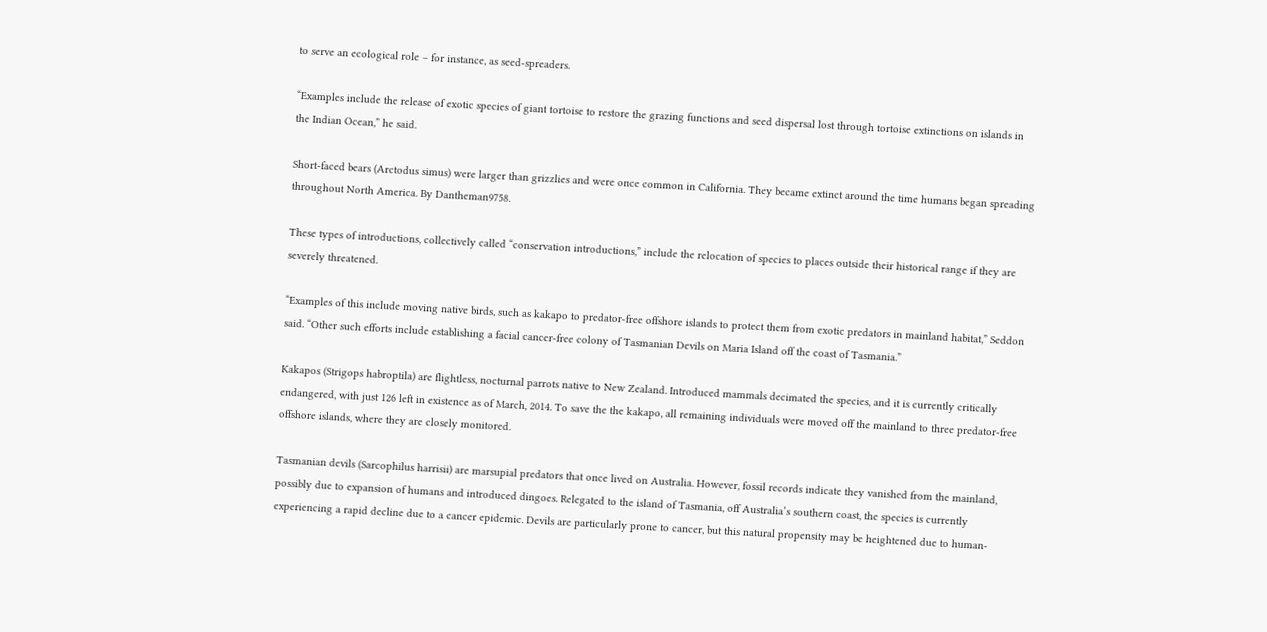to serve an ecological role – for instance, as seed-spreaders.

“Examples include the release of exotic species of giant tortoise to restore the grazing functions and seed dispersal lost through tortoise extinctions on islands in the Indian Ocean,” he said.

Short-faced bears (Arctodus simus) were larger than grizzlies and were once common in California. They became extinct around the time humans began spreading throughout North America. By Dantheman9758.

These types of introductions, collectively called “conservation introductions,” include the relocation of species to places outside their historical range if they are severely threatened.

“Examples of this include moving native birds, such as kakapo to predator-free offshore islands to protect them from exotic predators in mainland habitat,” Seddon said. “Other such efforts include establishing a facial cancer-free colony of Tasmanian Devils on Maria Island off the coast of Tasmania.”

Kakapos (Strigops habroptila) are flightless, nocturnal parrots native to New Zealand. Introduced mammals decimated the species, and it is currently critically endangered, with just 126 left in existence as of March, 2014. To save the the kakapo, all remaining individuals were moved off the mainland to three predator-free offshore islands, where they are closely monitored.

Tasmanian devils (Sarcophilus harrisii) are marsupial predators that once lived on Australia. However, fossil records indicate they vanished from the mainland, possibly due to expansion of humans and introduced dingoes. Relegated to the island of Tasmania, off Australia’s southern coast, the species is currently experiencing a rapid decline due to a cancer epidemic. Devils are particularly prone to cancer, but this natural propensity may be heightened due to human-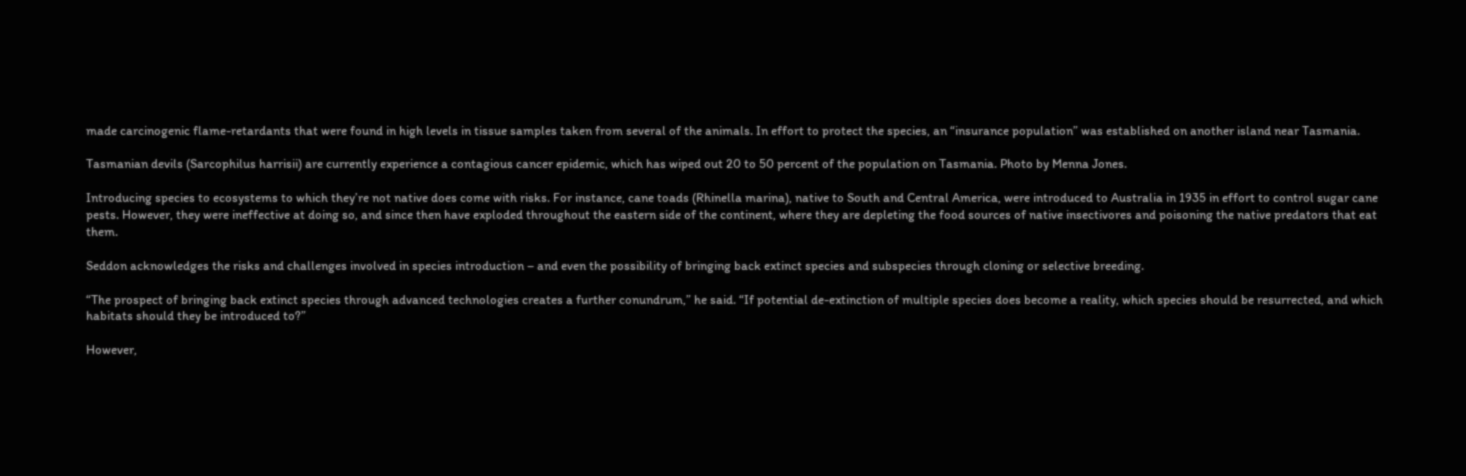made carcinogenic flame-retardants that were found in high levels in tissue samples taken from several of the animals. In effort to protect the species, an “insurance population” was established on another island near Tasmania.

Tasmanian devils (Sarcophilus harrisii) are currently experience a contagious cancer epidemic, which has wiped out 20 to 50 percent of the population on Tasmania. Photo by Menna Jones.

Introducing species to ecosystems to which they’re not native does come with risks. For instance, cane toads (Rhinella marina), native to South and Central America, were introduced to Australia in 1935 in effort to control sugar cane pests. However, they were ineffective at doing so, and since then have exploded throughout the eastern side of the continent, where they are depleting the food sources of native insectivores and poisoning the native predators that eat them.

Seddon acknowledges the risks and challenges involved in species introduction – and even the possibility of bringing back extinct species and subspecies through cloning or selective breeding.

“The prospect of bringing back extinct species through advanced technologies creates a further conundrum,” he said. “If potential de-extinction of multiple species does become a reality, which species should be resurrected, and which habitats should they be introduced to?”

However,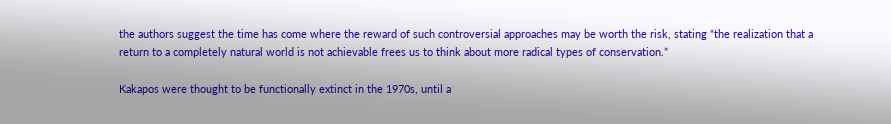the authors suggest the time has come where the reward of such controversial approaches may be worth the risk, stating “the realization that a return to a completely natural world is not achievable frees us to think about more radical types of conservation.”

Kakapos were thought to be functionally extinct in the 1970s, until a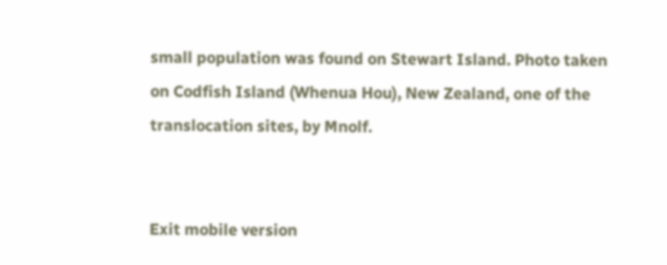small population was found on Stewart Island. Photo taken on Codfish Island (Whenua Hou), New Zealand, one of the translocation sites, by Mnolf.


Exit mobile version